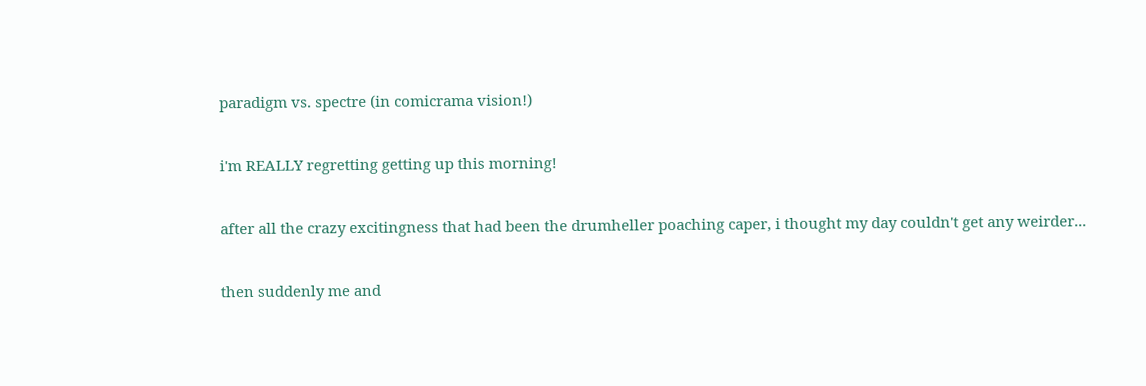paradigm vs. spectre (in comicrama vision!)

i'm REALLY regretting getting up this morning!

after all the crazy excitingness that had been the drumheller poaching caper, i thought my day couldn't get any weirder...

then suddenly me and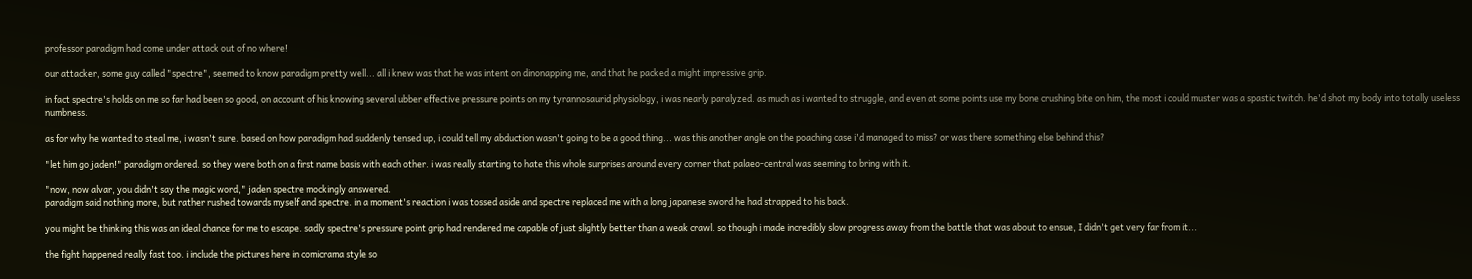professor paradigm had come under attack out of no where!

our attacker, some guy called "spectre", seemed to know paradigm pretty well... all i knew was that he was intent on dinonapping me, and that he packed a might impressive grip.

in fact spectre's holds on me so far had been so good, on account of his knowing several ubber effective pressure points on my tyrannosaurid physiology, i was nearly paralyzed. as much as i wanted to struggle, and even at some points use my bone crushing bite on him, the most i could muster was a spastic twitch. he'd shot my body into totally useless numbness.

as for why he wanted to steal me, i wasn't sure. based on how paradigm had suddenly tensed up, i could tell my abduction wasn't going to be a good thing... was this another angle on the poaching case i'd managed to miss? or was there something else behind this?

"let him go jaden!" paradigm ordered. so they were both on a first name basis with each other. i was really starting to hate this whole surprises around every corner that palaeo-central was seeming to bring with it.

"now, now alvar, you didn't say the magic word," jaden spectre mockingly answered.
paradigm said nothing more, but rather rushed towards myself and spectre. in a moment's reaction i was tossed aside and spectre replaced me with a long japanese sword he had strapped to his back.

you might be thinking this was an ideal chance for me to escape. sadly spectre's pressure point grip had rendered me capable of just slightly better than a weak crawl. so though i made incredibly slow progress away from the battle that was about to ensue, I didn't get very far from it...

the fight happened really fast too. i include the pictures here in comicrama style so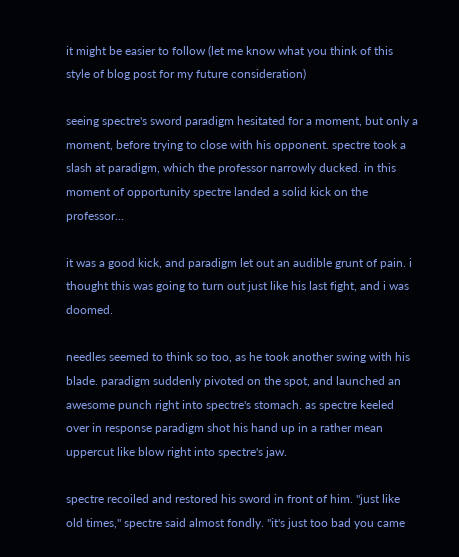it might be easier to follow (let me know what you think of this style of blog post for my future consideration)

seeing spectre's sword paradigm hesitated for a moment, but only a moment, before trying to close with his opponent. spectre took a slash at paradigm, which the professor narrowly ducked. in this moment of opportunity spectre landed a solid kick on the professor...

it was a good kick, and paradigm let out an audible grunt of pain. i thought this was going to turn out just like his last fight, and i was doomed.

needles seemed to think so too, as he took another swing with his blade. paradigm suddenly pivoted on the spot, and launched an awesome punch right into spectre's stomach. as spectre keeled over in response paradigm shot his hand up in a rather mean uppercut like blow right into spectre's jaw.

spectre recoiled and restored his sword in front of him. "just like old times," spectre said almost fondly. "it's just too bad you came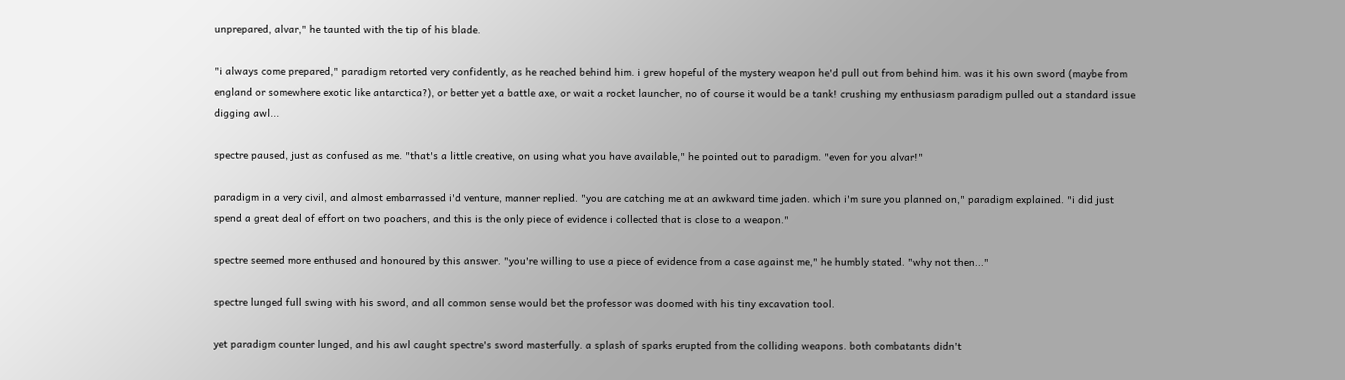unprepared, alvar," he taunted with the tip of his blade.

"i always come prepared," paradigm retorted very confidently, as he reached behind him. i grew hopeful of the mystery weapon he'd pull out from behind him. was it his own sword (maybe from england or somewhere exotic like antarctica?), or better yet a battle axe, or wait a rocket launcher, no of course it would be a tank! crushing my enthusiasm paradigm pulled out a standard issue digging awl...

spectre paused, just as confused as me. "that's a little creative, on using what you have available," he pointed out to paradigm. "even for you alvar!"

paradigm in a very civil, and almost embarrassed i'd venture, manner replied. "you are catching me at an awkward time jaden. which i'm sure you planned on," paradigm explained. "i did just spend a great deal of effort on two poachers, and this is the only piece of evidence i collected that is close to a weapon."

spectre seemed more enthused and honoured by this answer. "you're willing to use a piece of evidence from a case against me," he humbly stated. "why not then..."

spectre lunged full swing with his sword, and all common sense would bet the professor was doomed with his tiny excavation tool.

yet paradigm counter lunged, and his awl caught spectre's sword masterfully. a splash of sparks erupted from the colliding weapons. both combatants didn't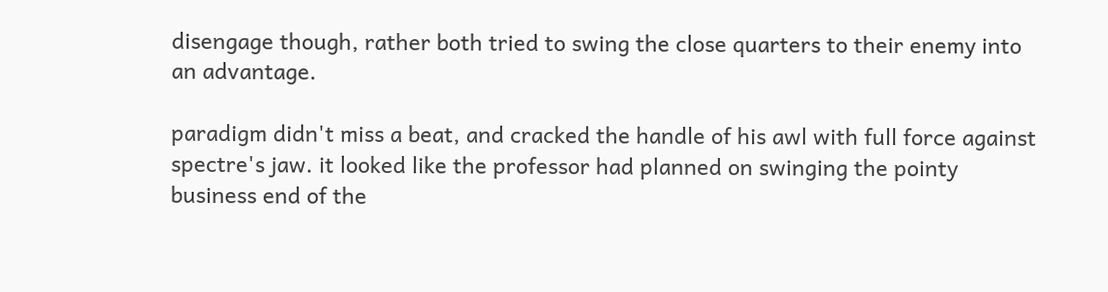disengage though, rather both tried to swing the close quarters to their enemy into an advantage.

paradigm didn't miss a beat, and cracked the handle of his awl with full force against spectre's jaw. it looked like the professor had planned on swinging the pointy business end of the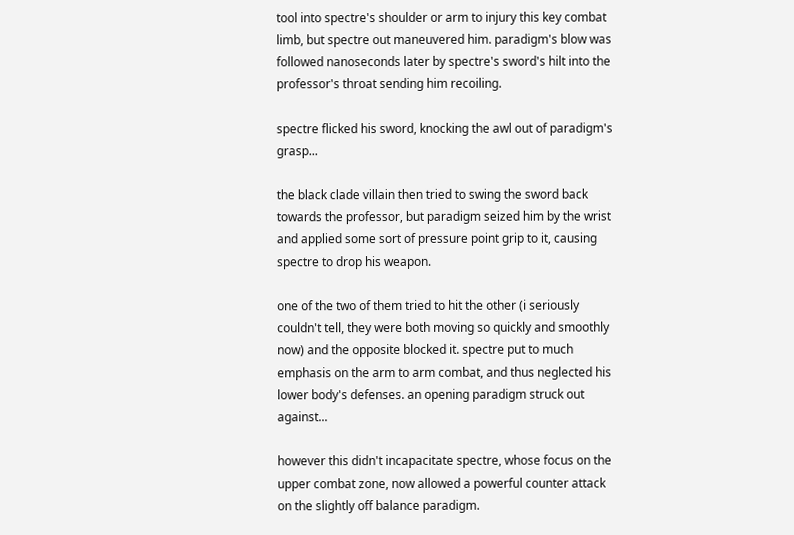tool into spectre's shoulder or arm to injury this key combat limb, but spectre out maneuvered him. paradigm's blow was followed nanoseconds later by spectre's sword's hilt into the professor's throat sending him recoiling.

spectre flicked his sword, knocking the awl out of paradigm's grasp...

the black clade villain then tried to swing the sword back towards the professor, but paradigm seized him by the wrist and applied some sort of pressure point grip to it, causing spectre to drop his weapon.

one of the two of them tried to hit the other (i seriously couldn't tell, they were both moving so quickly and smoothly now) and the opposite blocked it. spectre put to much emphasis on the arm to arm combat, and thus neglected his lower body's defenses. an opening paradigm struck out against...

however this didn't incapacitate spectre, whose focus on the upper combat zone, now allowed a powerful counter attack on the slightly off balance paradigm.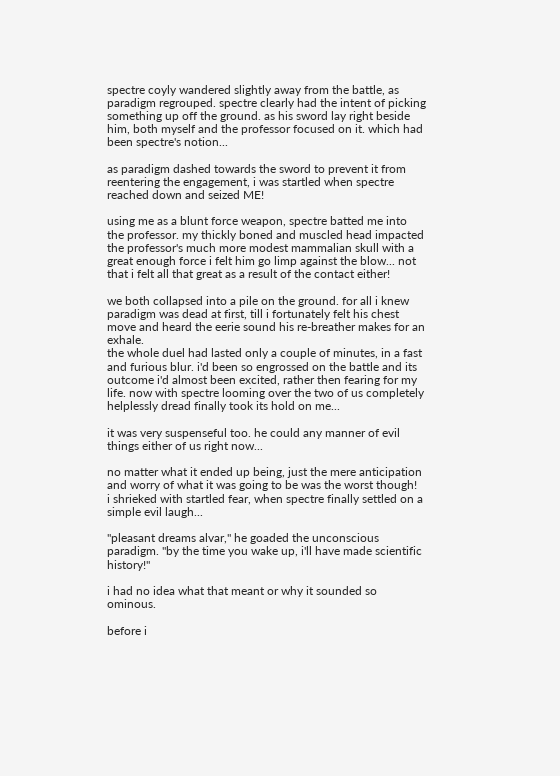spectre coyly wandered slightly away from the battle, as paradigm regrouped. spectre clearly had the intent of picking something up off the ground. as his sword lay right beside him, both myself and the professor focused on it. which had been spectre's notion...

as paradigm dashed towards the sword to prevent it from reentering the engagement, i was startled when spectre reached down and seized ME!

using me as a blunt force weapon, spectre batted me into the professor. my thickly boned and muscled head impacted the professor's much more modest mammalian skull with a great enough force i felt him go limp against the blow... not that i felt all that great as a result of the contact either!

we both collapsed into a pile on the ground. for all i knew paradigm was dead at first, till i fortunately felt his chest move and heard the eerie sound his re-breather makes for an exhale.
the whole duel had lasted only a couple of minutes, in a fast and furious blur. i'd been so engrossed on the battle and its outcome i'd almost been excited, rather then fearing for my life. now with spectre looming over the two of us completely helplessly dread finally took its hold on me...

it was very suspenseful too. he could any manner of evil things either of us right now...

no matter what it ended up being, just the mere anticipation and worry of what it was going to be was the worst though!
i shrieked with startled fear, when spectre finally settled on a simple evil laugh...

"pleasant dreams alvar," he goaded the unconscious paradigm. "by the time you wake up, i'll have made scientific history!"

i had no idea what that meant or why it sounded so ominous.

before i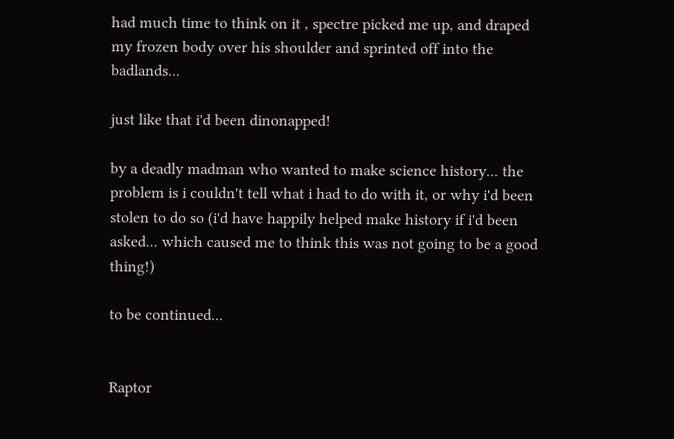had much time to think on it , spectre picked me up, and draped my frozen body over his shoulder and sprinted off into the badlands...

just like that i'd been dinonapped!

by a deadly madman who wanted to make science history... the problem is i couldn't tell what i had to do with it, or why i'd been stolen to do so (i'd have happily helped make history if i'd been asked... which caused me to think this was not going to be a good thing!)

to be continued...


Raptor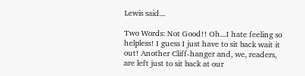Lewis said...

Two Words: Not Good!! Oh...I hate feeling so helpless! I guess I just have to sit back wait it out! Another Cliff-hanger and, we, readers, are left just to sit back at our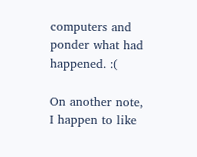computers and ponder what had happened. :(

On another note, I happen to like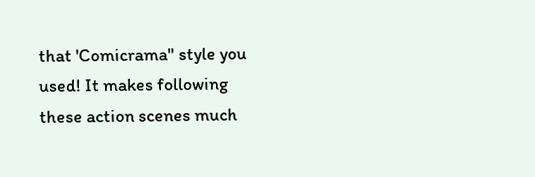that 'Comicrama" style you used! It makes following these action scenes much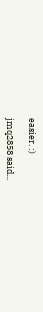easier. :)

jmq2858 said...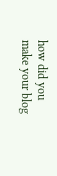how did you make your blog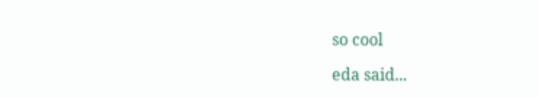so cool

eda said...